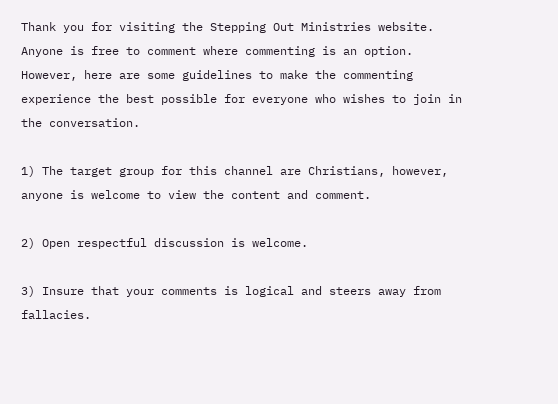Thank you for visiting the Stepping Out Ministries website.  Anyone is free to comment where commenting is an option.  However, here are some guidelines to make the commenting experience the best possible for everyone who wishes to join in the conversation.

1) The target group for this channel are Christians, however, anyone is welcome to view the content and comment.

2) Open respectful discussion is welcome.

3) Insure that your comments is logical and steers away from fallacies.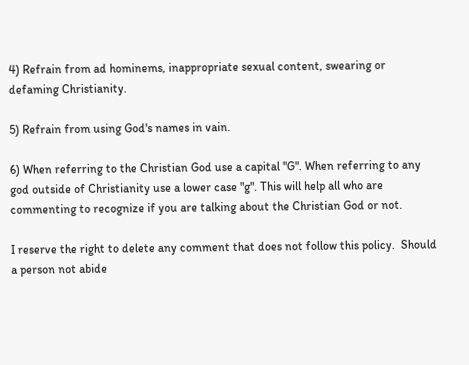4) Refrain from ad hominems, inappropriate sexual content, swearing or defaming Christianity.

5) Refrain from using God's names in vain.

6) When referring to the Christian God use a capital "G". When referring to any god outside of Christianity use a lower case "g". This will help all who are commenting to recognize if you are talking about the Christian God or not.

I reserve the right to delete any comment that does not follow this policy.  Should a person not abide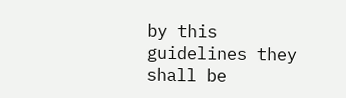by this guidelines they shall be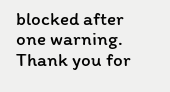blocked after one warning. Thank you for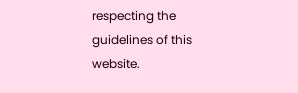respecting the guidelines of this website.